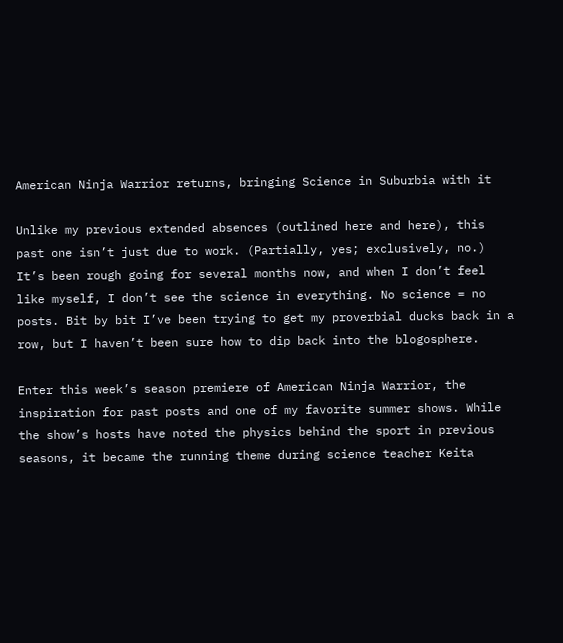American Ninja Warrior returns, bringing Science in Suburbia with it

Unlike my previous extended absences (outlined here and here), this past one isn’t just due to work. (Partially, yes; exclusively, no.) It’s been rough going for several months now, and when I don’t feel like myself, I don’t see the science in everything. No science = no posts. Bit by bit I’ve been trying to get my proverbial ducks back in a row, but I haven’t been sure how to dip back into the blogosphere.

Enter this week’s season premiere of American Ninja Warrior, the inspiration for past posts and one of my favorite summer shows. While the show’s hosts have noted the physics behind the sport in previous seasons, it became the running theme during science teacher Keita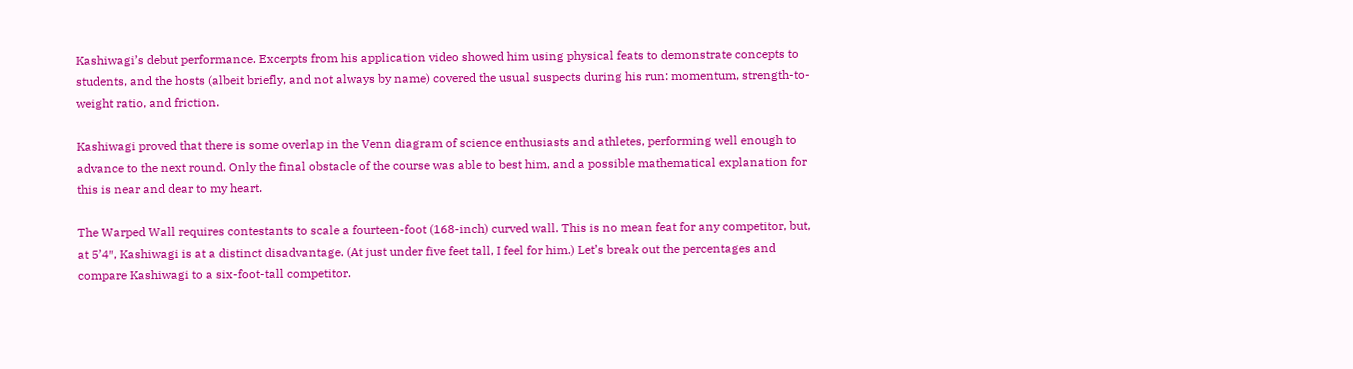Kashiwagi’s debut performance. Excerpts from his application video showed him using physical feats to demonstrate concepts to students, and the hosts (albeit briefly, and not always by name) covered the usual suspects during his run: momentum, strength-to-weight ratio, and friction.

Kashiwagi proved that there is some overlap in the Venn diagram of science enthusiasts and athletes, performing well enough to advance to the next round. Only the final obstacle of the course was able to best him, and a possible mathematical explanation for this is near and dear to my heart.

The Warped Wall requires contestants to scale a fourteen-foot (168-inch) curved wall. This is no mean feat for any competitor, but, at 5’4″, Kashiwagi is at a distinct disadvantage. (At just under five feet tall, I feel for him.) Let’s break out the percentages and compare Kashiwagi to a six-foot-tall competitor.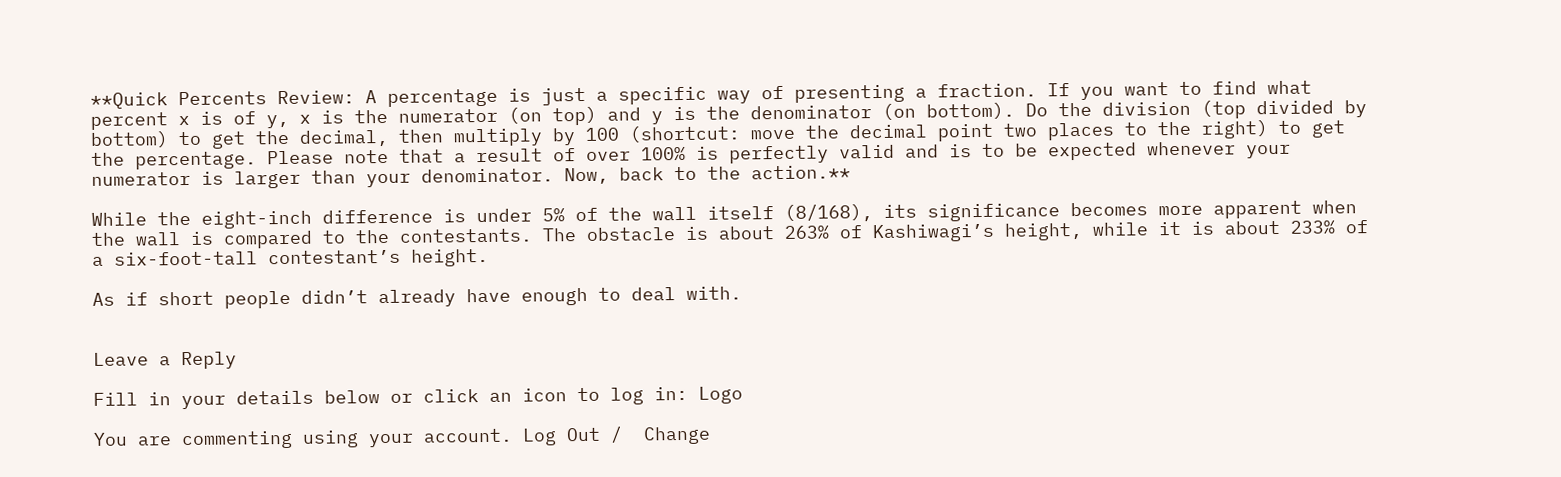**Quick Percents Review: A percentage is just a specific way of presenting a fraction. If you want to find what percent x is of y, x is the numerator (on top) and y is the denominator (on bottom). Do the division (top divided by bottom) to get the decimal, then multiply by 100 (shortcut: move the decimal point two places to the right) to get the percentage. Please note that a result of over 100% is perfectly valid and is to be expected whenever your numerator is larger than your denominator. Now, back to the action.**

While the eight-inch difference is under 5% of the wall itself (8/168), its significance becomes more apparent when the wall is compared to the contestants. The obstacle is about 263% of Kashiwagi’s height, while it is about 233% of a six-foot-tall contestant’s height.

As if short people didn’t already have enough to deal with.


Leave a Reply

Fill in your details below or click an icon to log in: Logo

You are commenting using your account. Log Out /  Change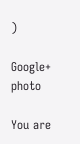)

Google+ photo

You are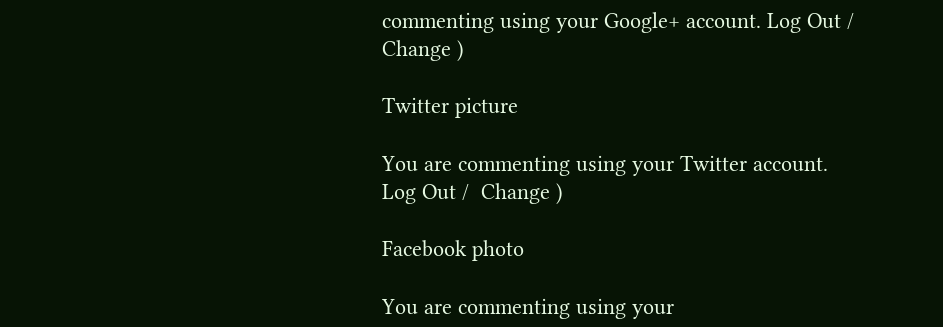commenting using your Google+ account. Log Out /  Change )

Twitter picture

You are commenting using your Twitter account. Log Out /  Change )

Facebook photo

You are commenting using your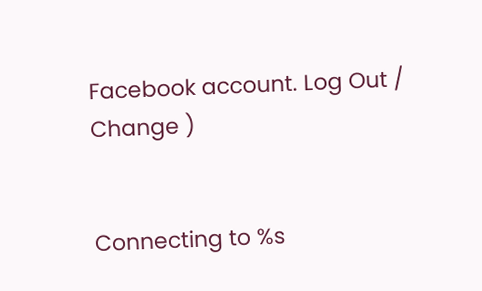Facebook account. Log Out /  Change )


Connecting to %s